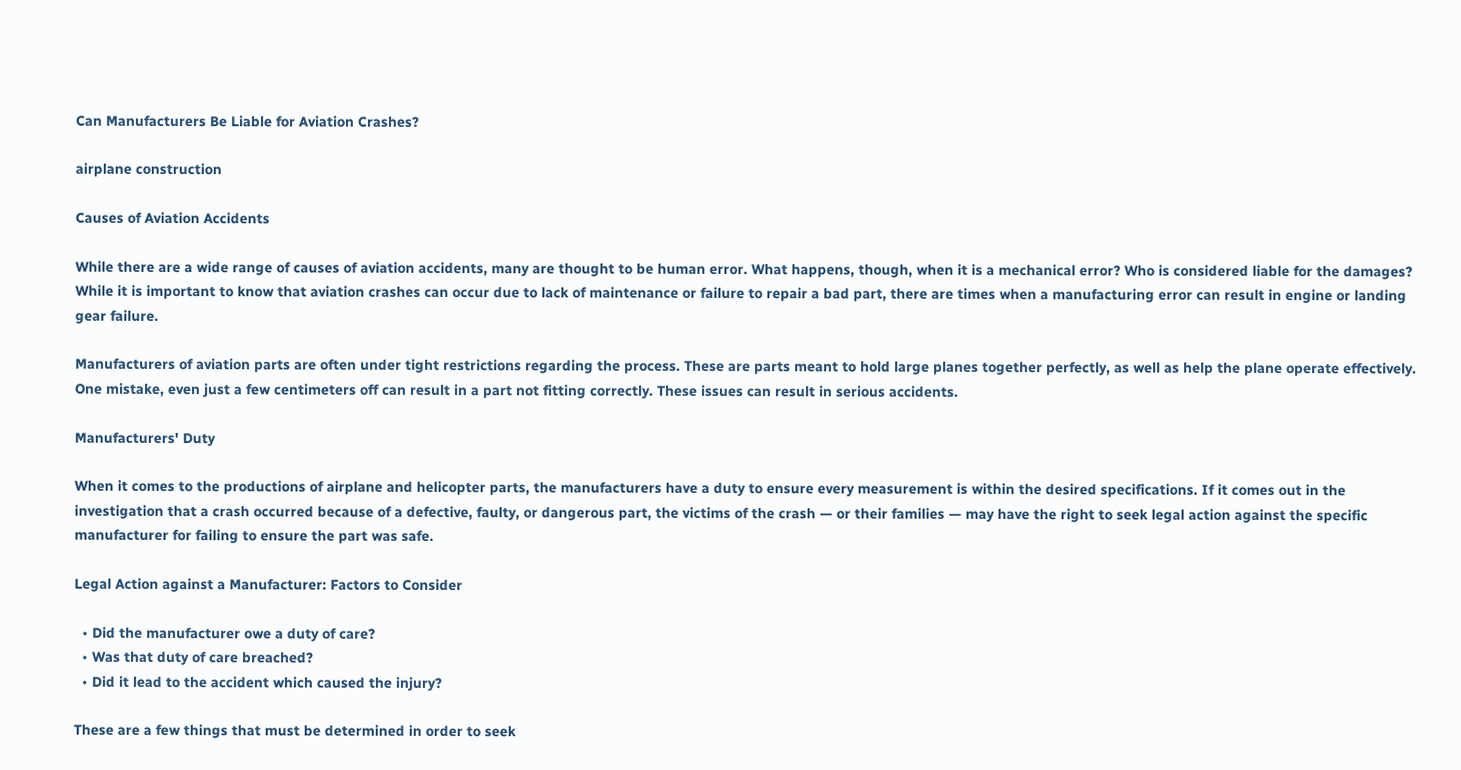Can Manufacturers Be Liable for Aviation Crashes?

airplane construction

Causes of Aviation Accidents

While there are a wide range of causes of aviation accidents, many are thought to be human error. What happens, though, when it is a mechanical error? Who is considered liable for the damages? While it is important to know that aviation crashes can occur due to lack of maintenance or failure to repair a bad part, there are times when a manufacturing error can result in engine or landing gear failure.

Manufacturers of aviation parts are often under tight restrictions regarding the process. These are parts meant to hold large planes together perfectly, as well as help the plane operate effectively. One mistake, even just a few centimeters off can result in a part not fitting correctly. These issues can result in serious accidents.

Manufacturers' Duty

When it comes to the productions of airplane and helicopter parts, the manufacturers have a duty to ensure every measurement is within the desired specifications. If it comes out in the investigation that a crash occurred because of a defective, faulty, or dangerous part, the victims of the crash — or their families — may have the right to seek legal action against the specific manufacturer for failing to ensure the part was safe.

Legal Action against a Manufacturer: Factors to Consider

  • Did the manufacturer owe a duty of care?
  • Was that duty of care breached?
  • Did it lead to the accident which caused the injury?

These are a few things that must be determined in order to seek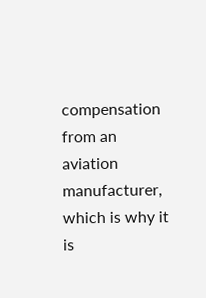compensation from an aviation manufacturer, which is why it is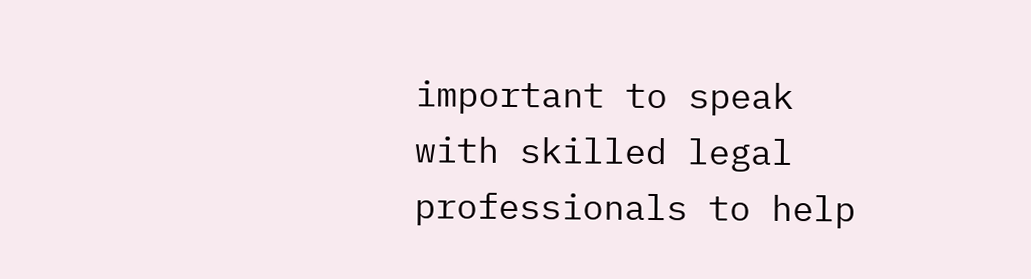important to speak with skilled legal professionals to help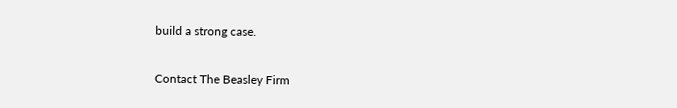build a strong case.

Contact The Beasley Firm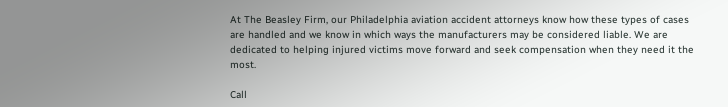At The Beasley Firm, our Philadelphia aviation accident attorneys know how these types of cases are handled and we know in which ways the manufacturers may be considered liable. We are dedicated to helping injured victims move forward and seek compensation when they need it the most.

Call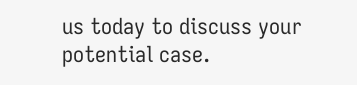us today to discuss your potential case.